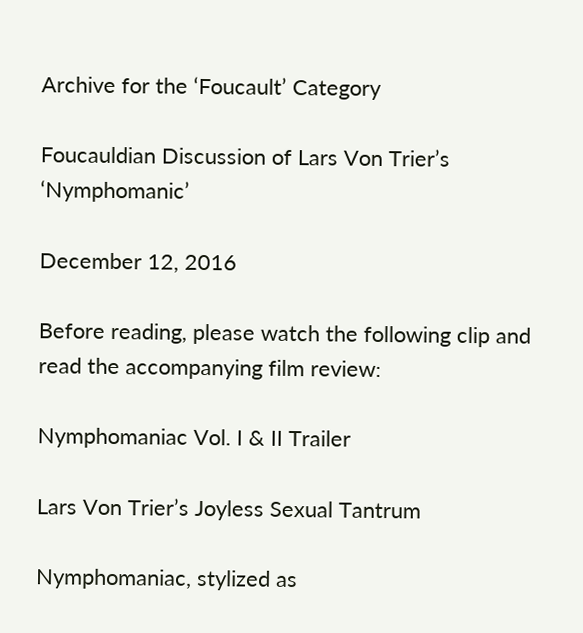Archive for the ‘Foucault’ Category

Foucauldian Discussion of Lars Von Trier’s ‘Nymphomanic’

December 12, 2016

Before reading, please watch the following clip and read the accompanying film review:

Nymphomaniac Vol. I & II Trailer

Lars Von Trier’s Joyless Sexual Tantrum

Nymphomaniac, stylized as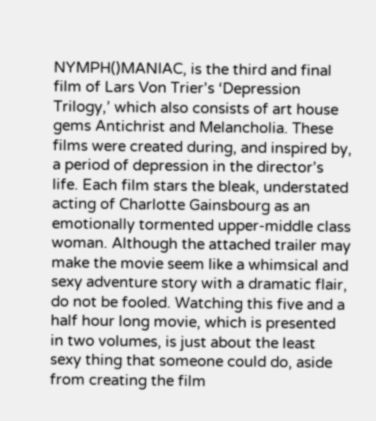NYMPH()MANIAC, is the third and final film of Lars Von Trier’s ‘Depression Trilogy,’ which also consists of art house gems Antichrist and Melancholia. These films were created during, and inspired by, a period of depression in the director’s life. Each film stars the bleak, understated acting of Charlotte Gainsbourg as an emotionally tormented upper-middle class woman. Although the attached trailer may make the movie seem like a whimsical and sexy adventure story with a dramatic flair, do not be fooled. Watching this five and a half hour long movie, which is presented in two volumes, is just about the least sexy thing that someone could do, aside from creating the film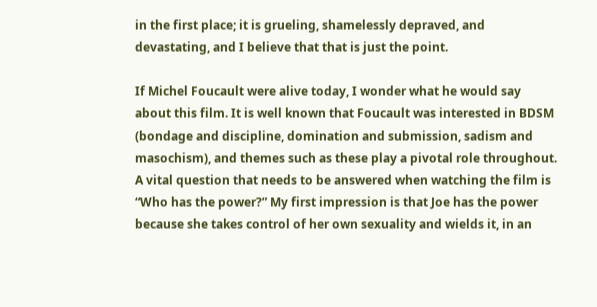in the first place; it is grueling, shamelessly depraved, and devastating, and I believe that that is just the point.

If Michel Foucault were alive today, I wonder what he would say about this film. It is well known that Foucault was interested in BDSM (bondage and discipline, domination and submission, sadism and masochism), and themes such as these play a pivotal role throughout. A vital question that needs to be answered when watching the film is “Who has the power?” My first impression is that Joe has the power because she takes control of her own sexuality and wields it, in an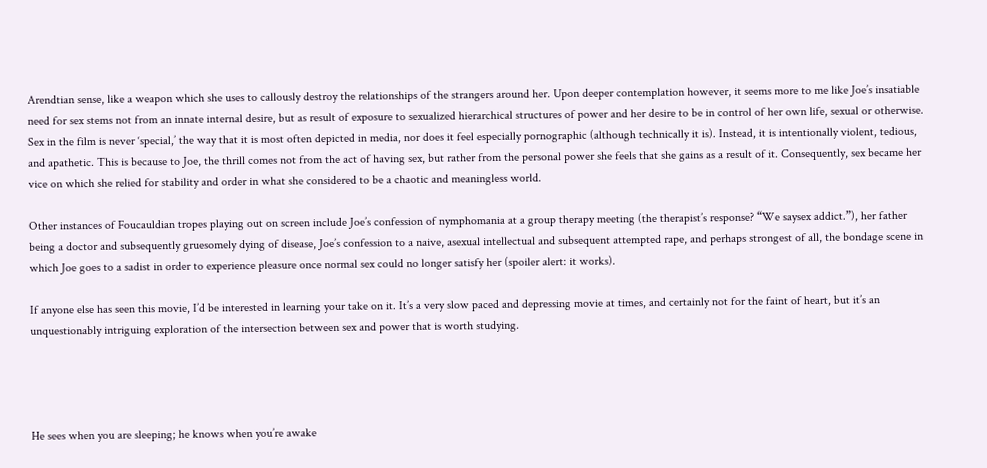Arendtian sense, like a weapon which she uses to callously destroy the relationships of the strangers around her. Upon deeper contemplation however, it seems more to me like Joe’s insatiable need for sex stems not from an innate internal desire, but as result of exposure to sexualized hierarchical structures of power and her desire to be in control of her own life, sexual or otherwise. Sex in the film is never ‘special,’ the way that it is most often depicted in media, nor does it feel especially pornographic (although technically it is). Instead, it is intentionally violent, tedious, and apathetic. This is because to Joe, the thrill comes not from the act of having sex, but rather from the personal power she feels that she gains as a result of it. Consequently, sex became her vice on which she relied for stability and order in what she considered to be a chaotic and meaningless world.

Other instances of Foucauldian tropes playing out on screen include Joe’s confession of nymphomania at a group therapy meeting (the therapist’s response? “We saysex addict.”), her father being a doctor and subsequently gruesomely dying of disease, Joe’s confession to a naive, asexual intellectual and subsequent attempted rape, and perhaps strongest of all, the bondage scene in which Joe goes to a sadist in order to experience pleasure once normal sex could no longer satisfy her (spoiler alert: it works).

If anyone else has seen this movie, I’d be interested in learning your take on it. It’s a very slow paced and depressing movie at times, and certainly not for the faint of heart, but it’s an unquestionably intriguing exploration of the intersection between sex and power that is worth studying.




He sees when you are sleeping; he knows when you’re awake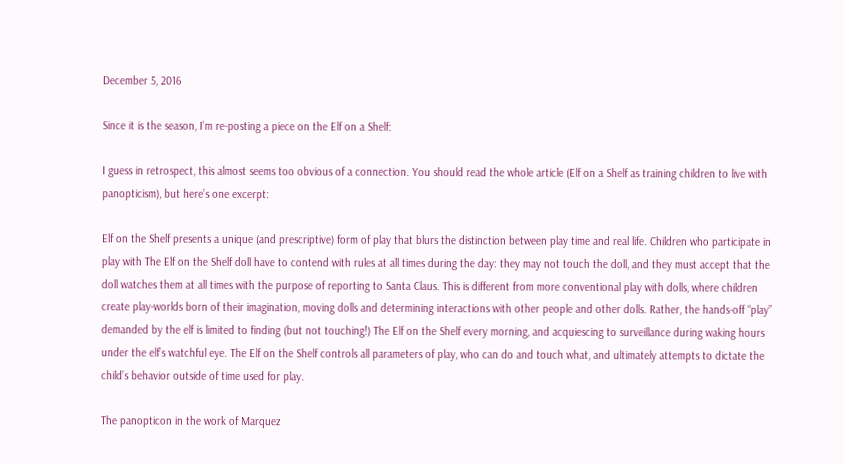December 5, 2016

Since it is the season, I’m re-posting a piece on the Elf on a Shelf:

I guess in retrospect, this almost seems too obvious of a connection. You should read the whole article (Elf on a Shelf as training children to live with panopticism), but here’s one excerpt:

Elf on the Shelf presents a unique (and prescriptive) form of play that blurs the distinction between play time and real life. Children who participate in play with The Elf on the Shelf doll have to contend with rules at all times during the day: they may not touch the doll, and they must accept that the doll watches them at all times with the purpose of reporting to Santa Claus. This is different from more conventional play with dolls, where children create play-worlds born of their imagination, moving dolls and determining interactions with other people and other dolls. Rather, the hands-off “play” demanded by the elf is limited to finding (but not touching!) The Elf on the Shelf every morning, and acquiescing to surveillance during waking hours under the elf’s watchful eye. The Elf on the Shelf controls all parameters of play, who can do and touch what, and ultimately attempts to dictate the child’s behavior outside of time used for play.

The panopticon in the work of Marquez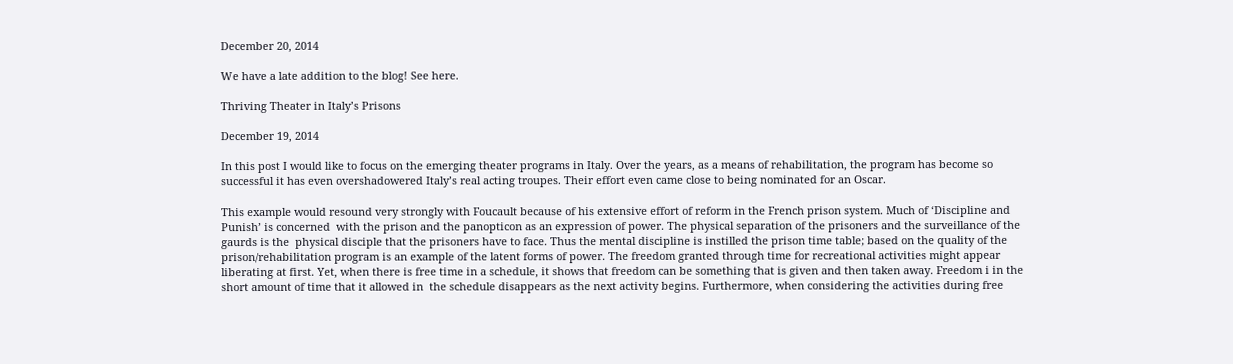December 20, 2014

We have a late addition to the blog! See here.

Thriving Theater in Italy’s Prisons

December 19, 2014

In this post I would like to focus on the emerging theater programs in Italy. Over the years, as a means of rehabilitation, the program has become so successful it has even overshadowered Italy’s real acting troupes. Their effort even came close to being nominated for an Oscar.

This example would resound very strongly with Foucault because of his extensive effort of reform in the French prison system. Much of ‘Discipline and Punish’ is concerned  with the prison and the panopticon as an expression of power. The physical separation of the prisoners and the surveillance of the gaurds is the  physical disciple that the prisoners have to face. Thus the mental discipline is instilled the prison time table; based on the quality of the prison/rehabilitation program is an example of the latent forms of power. The freedom granted through time for recreational activities might appear liberating at first. Yet, when there is free time in a schedule, it shows that freedom can be something that is given and then taken away. Freedom i in the short amount of time that it allowed in  the schedule disappears as the next activity begins. Furthermore, when considering the activities during free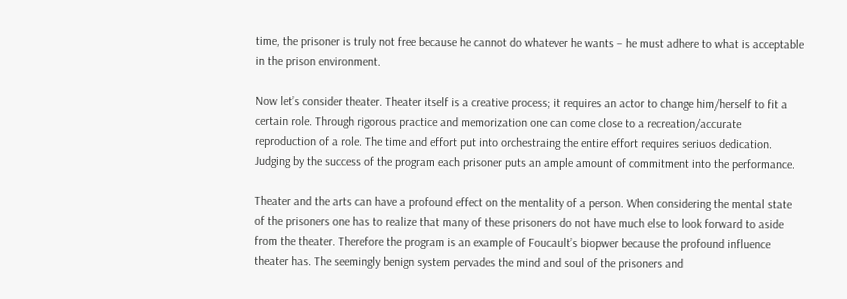time, the prisoner is truly not free because he cannot do whatever he wants – he must adhere to what is acceptable in the prison environment.

Now let’s consider theater. Theater itself is a creative process; it requires an actor to change him/herself to fit a certain role. Through rigorous practice and memorization one can come close to a recreation/accurate reproduction of a role. The time and effort put into orchestraing the entire effort requires seriuos dedication. Judging by the success of the program each prisoner puts an ample amount of commitment into the performance.

Theater and the arts can have a profound effect on the mentality of a person. When considering the mental state of the prisoners one has to realize that many of these prisoners do not have much else to look forward to aside from the theater. Therefore the program is an example of Foucault’s biopwer because the profound influence theater has. The seemingly benign system pervades the mind and soul of the prisoners and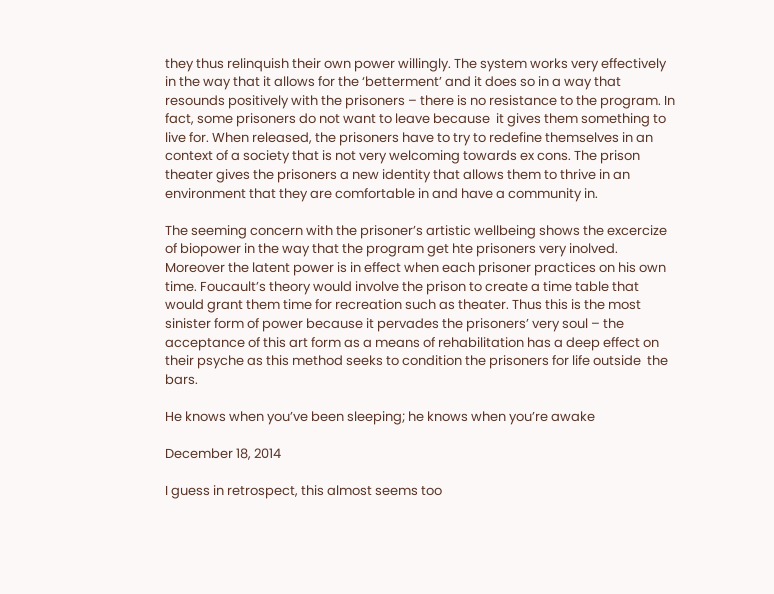they thus relinquish their own power willingly. The system works very effectively in the way that it allows for the ‘betterment’ and it does so in a way that resounds positively with the prisoners – there is no resistance to the program. In fact, some prisoners do not want to leave because  it gives them something to live for. When released, the prisoners have to try to redefine themselves in an context of a society that is not very welcoming towards ex cons. The prison theater gives the prisoners a new identity that allows them to thrive in an environment that they are comfortable in and have a community in.

The seeming concern with the prisoner’s artistic wellbeing shows the excercize of biopower in the way that the program get hte prisoners very inolved.  Moreover the latent power is in effect when each prisoner practices on his own time. Foucault’s theory would involve the prison to create a time table that would grant them time for recreation such as theater. Thus this is the most sinister form of power because it pervades the prisoners’ very soul – the acceptance of this art form as a means of rehabilitation has a deep effect on their psyche as this method seeks to condition the prisoners for life outside  the bars.

He knows when you’ve been sleeping; he knows when you’re awake

December 18, 2014

I guess in retrospect, this almost seems too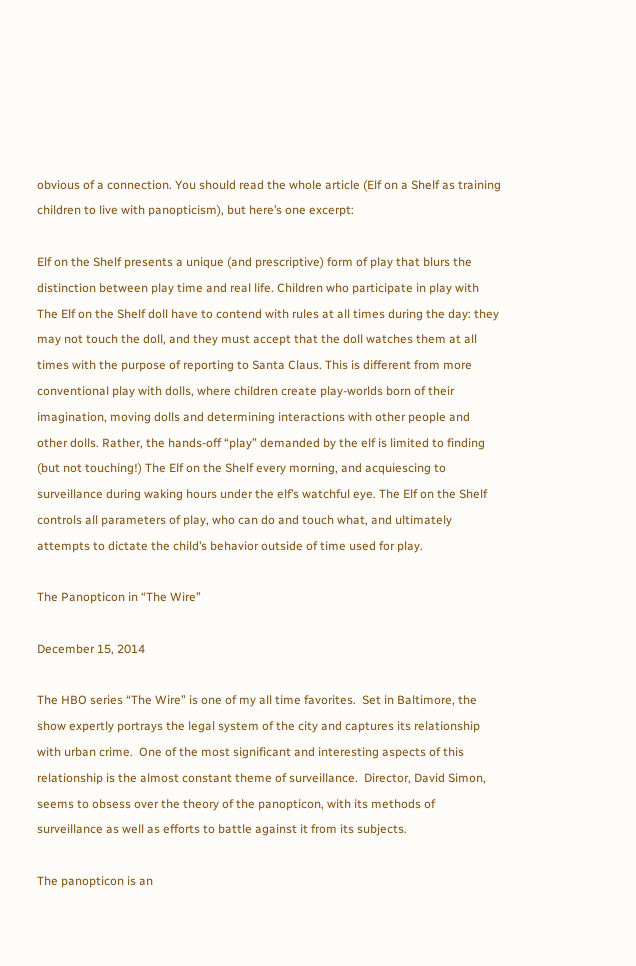obvious of a connection. You should read the whole article (Elf on a Shelf as training children to live with panopticism), but here’s one excerpt:

Elf on the Shelf presents a unique (and prescriptive) form of play that blurs the distinction between play time and real life. Children who participate in play with The Elf on the Shelf doll have to contend with rules at all times during the day: they may not touch the doll, and they must accept that the doll watches them at all times with the purpose of reporting to Santa Claus. This is different from more conventional play with dolls, where children create play-worlds born of their imagination, moving dolls and determining interactions with other people and other dolls. Rather, the hands-off “play” demanded by the elf is limited to finding (but not touching!) The Elf on the Shelf every morning, and acquiescing to surveillance during waking hours under the elf’s watchful eye. The Elf on the Shelf controls all parameters of play, who can do and touch what, and ultimately attempts to dictate the child’s behavior outside of time used for play.

The Panopticon in “The Wire”

December 15, 2014

The HBO series “The Wire” is one of my all time favorites.  Set in Baltimore, the show expertly portrays the legal system of the city and captures its relationship with urban crime.  One of the most significant and interesting aspects of this relationship is the almost constant theme of surveillance.  Director, David Simon, seems to obsess over the theory of the panopticon, with its methods of surveillance as well as efforts to battle against it from its subjects.

The panopticon is an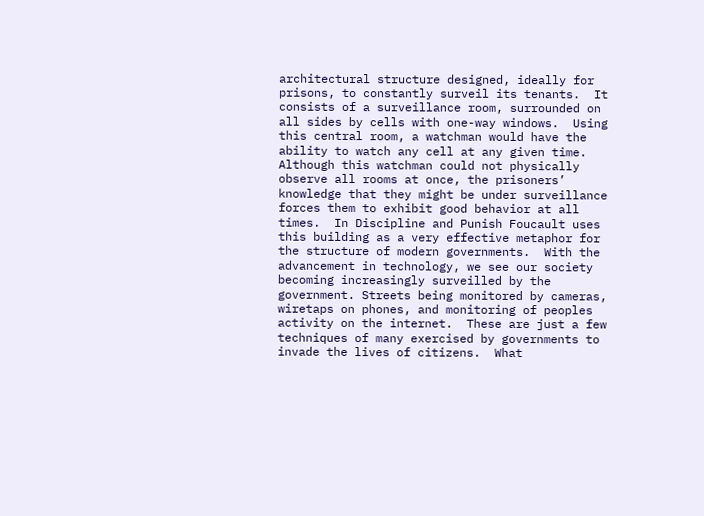architectural structure designed, ideally for prisons, to constantly surveil its tenants.  It consists of a surveillance room, surrounded on all sides by cells with one-way windows.  Using this central room, a watchman would have the ability to watch any cell at any given time.  Although this watchman could not physically observe all rooms at once, the prisoners’ knowledge that they might be under surveillance forces them to exhibit good behavior at all times.  In Discipline and Punish Foucault uses this building as a very effective metaphor for the structure of modern governments.  With the advancement in technology, we see our society becoming increasingly surveilled by the government. Streets being monitored by cameras, wiretaps on phones, and monitoring of peoples activity on the internet.  These are just a few techniques of many exercised by governments to invade the lives of citizens.  What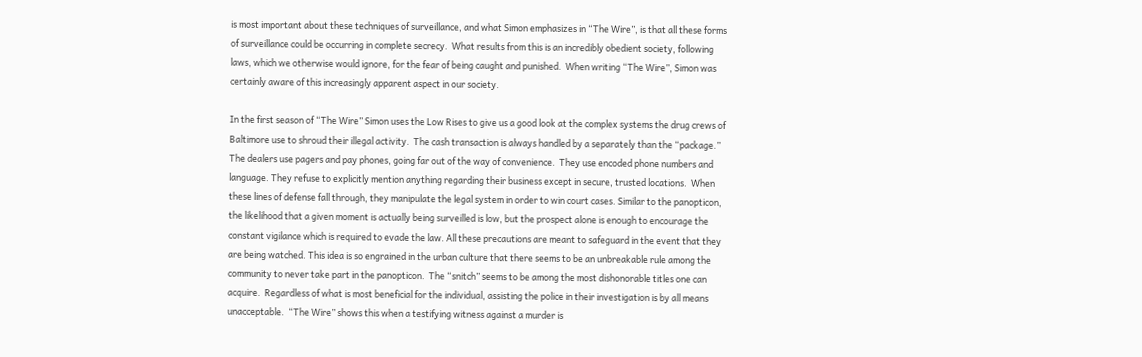is most important about these techniques of surveillance, and what Simon emphasizes in “The Wire”, is that all these forms of surveillance could be occurring in complete secrecy.  What results from this is an incredibly obedient society, following laws, which we otherwise would ignore, for the fear of being caught and punished.  When writing “The Wire”, Simon was certainly aware of this increasingly apparent aspect in our society.

In the first season of “The Wire” Simon uses the Low Rises to give us a good look at the complex systems the drug crews of Baltimore use to shroud their illegal activity.  The cash transaction is always handled by a separately than the “package.”  The dealers use pagers and pay phones, going far out of the way of convenience.  They use encoded phone numbers and language. They refuse to explicitly mention anything regarding their business except in secure, trusted locations.  When these lines of defense fall through, they manipulate the legal system in order to win court cases. Similar to the panopticon, the likelihood that a given moment is actually being surveilled is low, but the prospect alone is enough to encourage the constant vigilance which is required to evade the law. All these precautions are meant to safeguard in the event that they are being watched. This idea is so engrained in the urban culture that there seems to be an unbreakable rule among the community to never take part in the panopticon.  The “snitch” seems to be among the most dishonorable titles one can acquire.  Regardless of what is most beneficial for the individual, assisting the police in their investigation is by all means unacceptable.  “The Wire” shows this when a testifying witness against a murder is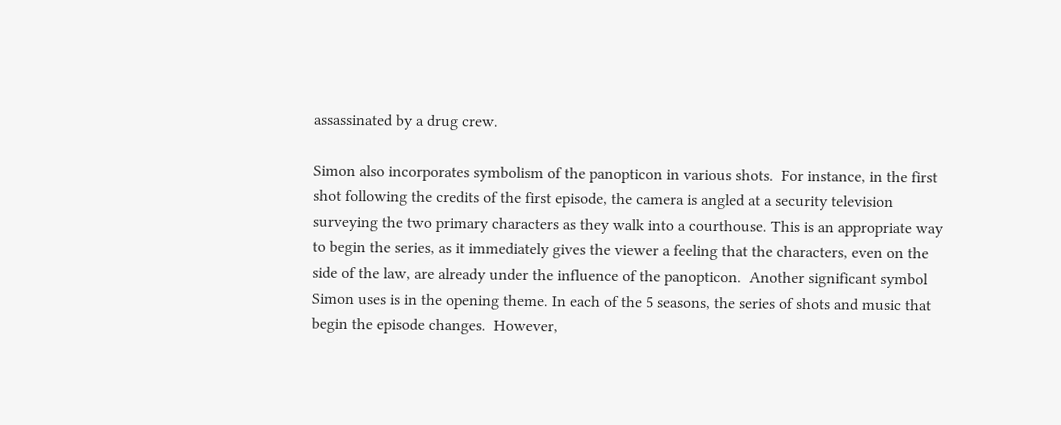assassinated by a drug crew.

Simon also incorporates symbolism of the panopticon in various shots.  For instance, in the first shot following the credits of the first episode, the camera is angled at a security television surveying the two primary characters as they walk into a courthouse. This is an appropriate way to begin the series, as it immediately gives the viewer a feeling that the characters, even on the side of the law, are already under the influence of the panopticon.  Another significant symbol Simon uses is in the opening theme. In each of the 5 seasons, the series of shots and music that begin the episode changes.  However,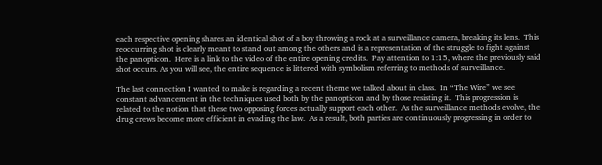each respective opening shares an identical shot of a boy throwing a rock at a surveillance camera, breaking its lens.  This reoccurring shot is clearly meant to stand out among the others and is a representation of the struggle to fight against the panopticon.  Here is a link to the video of the entire opening credits.  Pay attention to 1:15, where the previously said shot occurs. As you will see, the entire sequence is littered with symbolism referring to methods of surveillance.

The last connection I wanted to make is regarding a recent theme we talked about in class.  In “The Wire” we see constant advancement in the techniques used both by the panopticon and by those resisting it.  This progression is related to the notion that these two opposing forces actually support each other.  As the surveillance methods evolve, the drug crews become more efficient in evading the law.  As a result, both parties are continuously progressing in order to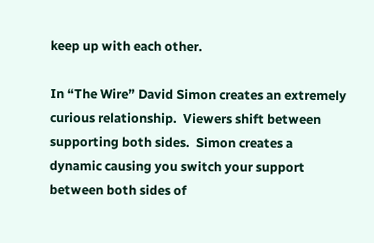keep up with each other.

In “The Wire” David Simon creates an extremely curious relationship.  Viewers shift between supporting both sides.  Simon creates a dynamic causing you switch your support between both sides of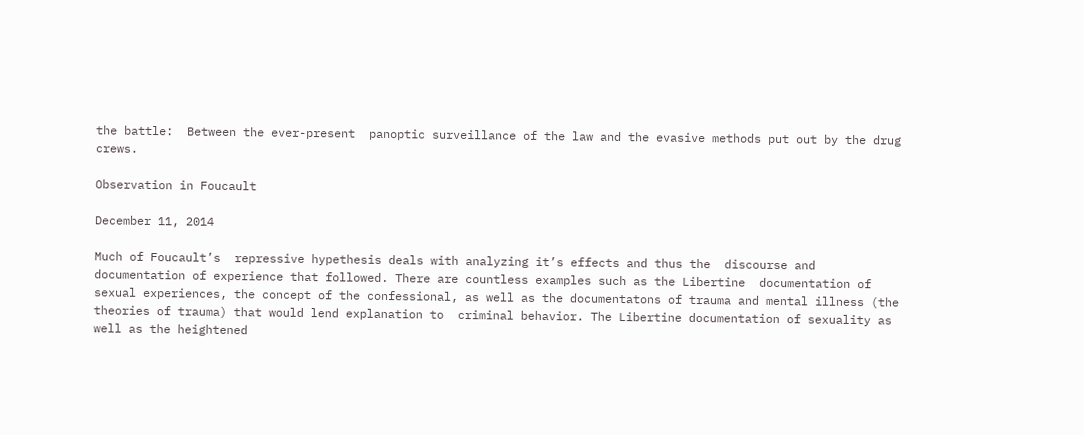the battle:  Between the ever-present  panoptic surveillance of the law and the evasive methods put out by the drug crews.

Observation in Foucault

December 11, 2014

Much of Foucault’s  repressive hypethesis deals with analyzing it’s effects and thus the  discourse and documentation of experience that followed. There are countless examples such as the Libertine  documentation of sexual experiences, the concept of the confessional, as well as the documentatons of trauma and mental illness (the theories of trauma) that would lend explanation to  criminal behavior. The Libertine documentation of sexuality as well as the heightened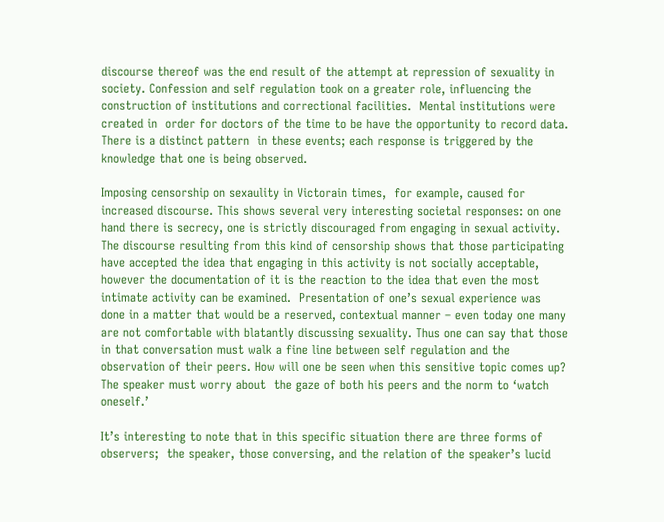discourse thereof was the end result of the attempt at repression of sexuality in society. Confession and self regulation took on a greater role, influencing the construction of institutions and correctional facilities.  Mental institutions were created in  order for doctors of the time to be have the opportunity to record data. There is a distinct pattern  in these events; each response is triggered by the knowledge that one is being observed.

Imposing censorship on sexaulity in Victorain times,  for example, caused for increased discourse. This shows several very interesting societal responses: on one hand there is secrecy, one is strictly discouraged from engaging in sexual activity. The discourse resulting from this kind of censorship shows that those participating have accepted the idea that engaging in this activity is not socially acceptable, however the documentation of it is the reaction to the idea that even the most intimate activity can be examined.  Presentation of one’s sexual experience was done in a matter that would be a reserved, contextual manner – even today one many are not comfortable with blatantly discussing sexuality. Thus one can say that those in that conversation must walk a fine line between self regulation and the observation of their peers. How will one be seen when this sensitive topic comes up? The speaker must worry about  the gaze of both his peers and the norm to ‘watch oneself.’

It’s interesting to note that in this specific situation there are three forms of observers;  the speaker, those conversing, and the relation of the speaker’s lucid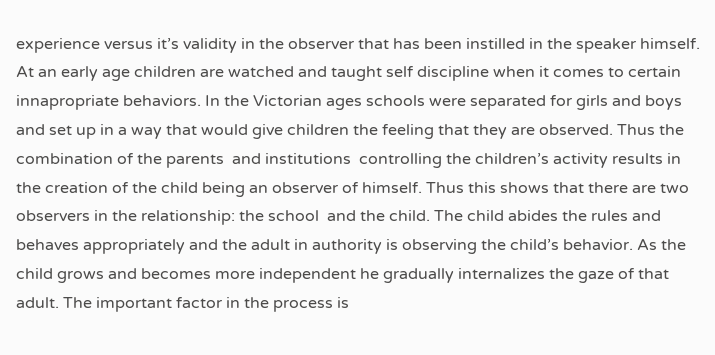experience versus it’s validity in the observer that has been instilled in the speaker himself.  At an early age children are watched and taught self discipline when it comes to certain innapropriate behaviors. In the Victorian ages schools were separated for girls and boys and set up in a way that would give children the feeling that they are observed. Thus the combination of the parents  and institutions  controlling the children’s activity results in the creation of the child being an observer of himself. Thus this shows that there are two observers in the relationship: the school  and the child. The child abides the rules and behaves appropriately and the adult in authority is observing the child’s behavior. As the child grows and becomes more independent he gradually internalizes the gaze of that adult. The important factor in the process is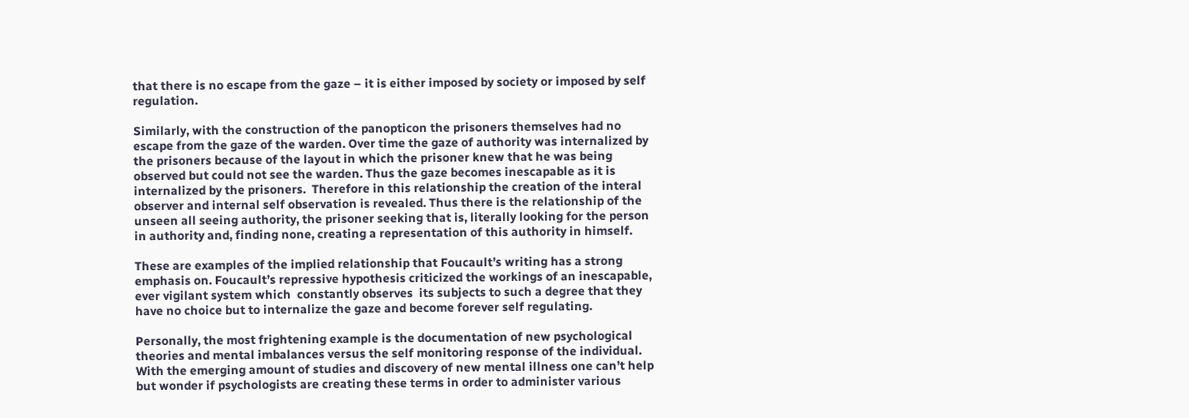that there is no escape from the gaze – it is either imposed by society or imposed by self regulation.

Similarly, with the construction of the panopticon the prisoners themselves had no escape from the gaze of the warden. Over time the gaze of authority was internalized by the prisoners because of the layout in which the prisoner knew that he was being observed but could not see the warden. Thus the gaze becomes inescapable as it is internalized by the prisoners.  Therefore in this relationship the creation of the interal observer and internal self observation is revealed. Thus there is the relationship of the unseen all seeing authority, the prisoner seeking that is, literally looking for the person in authority and, finding none, creating a representation of this authority in himself.

These are examples of the implied relationship that Foucault’s writing has a strong emphasis on. Foucault’s repressive hypothesis criticized the workings of an inescapable, ever vigilant system which  constantly observes  its subjects to such a degree that they have no choice but to internalize the gaze and become forever self regulating.

Personally, the most frightening example is the documentation of new psychological theories and mental imbalances versus the self monitoring response of the individual. With the emerging amount of studies and discovery of new mental illness one can’t help but wonder if psychologists are creating these terms in order to administer various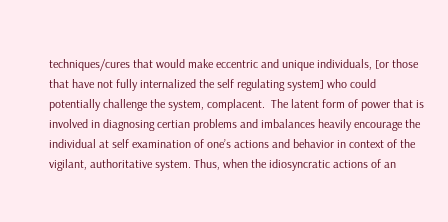techniques/cures that would make eccentric and unique individuals, [or those that have not fully internalized the self regulating system] who could potentially challenge the system, complacent.  The latent form of power that is involved in diagnosing certian problems and imbalances heavily encourage the individual at self examination of one’s actions and behavior in context of the vigilant, authoritative system. Thus, when the idiosyncratic actions of an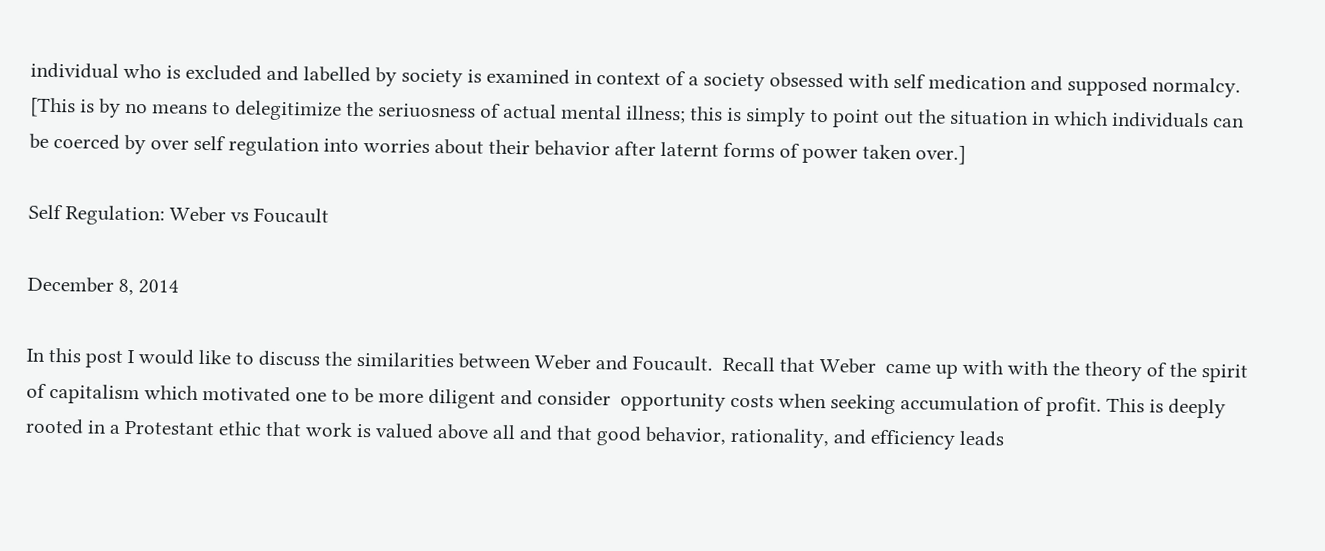individual who is excluded and labelled by society is examined in context of a society obsessed with self medication and supposed normalcy. [This is by no means to delegitimize the seriuosness of actual mental illness; this is simply to point out the situation in which individuals can be coerced by over self regulation into worries about their behavior after laternt forms of power taken over.]

Self Regulation: Weber vs Foucault

December 8, 2014

In this post I would like to discuss the similarities between Weber and Foucault.  Recall that Weber  came up with with the theory of the spirit of capitalism which motivated one to be more diligent and consider  opportunity costs when seeking accumulation of profit. This is deeply rooted in a Protestant ethic that work is valued above all and that good behavior, rationality, and efficiency leads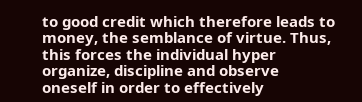to good credit which therefore leads to money, the semblance of virtue. Thus, this forces the individual hyper organize, discipline and observe oneself in order to effectively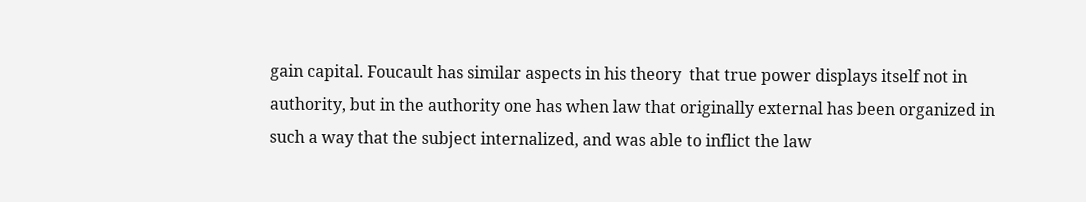gain capital. Foucault has similar aspects in his theory  that true power displays itself not in authority, but in the authority one has when law that originally external has been organized in such a way that the subject internalized, and was able to inflict the law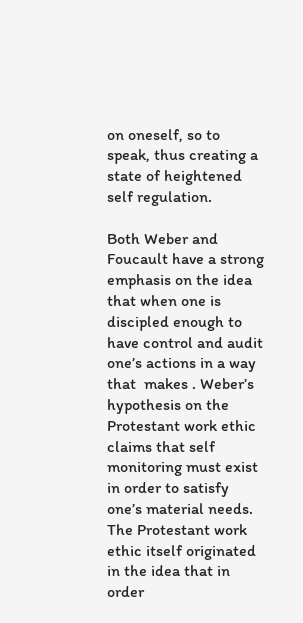on oneself, so to speak, thus creating a state of heightened self regulation.

Both Weber and Foucault have a strong emphasis on the idea that when one is discipled enough to have control and audit one’s actions in a way that  makes . Weber’s hypothesis on the Protestant work ethic claims that self monitoring must exist in order to satisfy one’s material needs. The Protestant work ethic itself originated in the idea that in order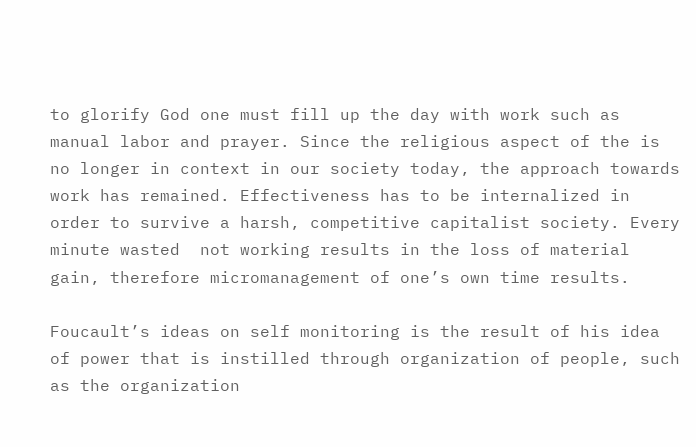to glorify God one must fill up the day with work such as manual labor and prayer. Since the religious aspect of the is no longer in context in our society today, the approach towards work has remained. Effectiveness has to be internalized in order to survive a harsh, competitive capitalist society. Every minute wasted  not working results in the loss of material gain, therefore micromanagement of one’s own time results.

Foucault’s ideas on self monitoring is the result of his idea of power that is instilled through organization of people, such as the organization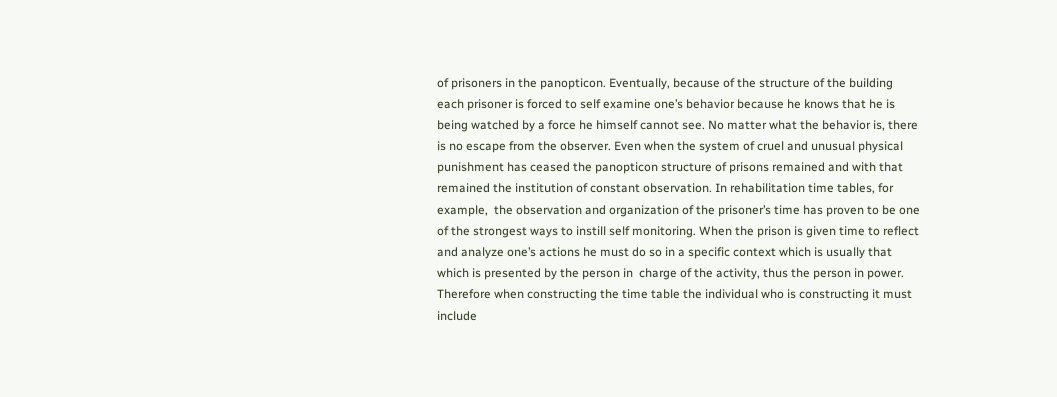of prisoners in the panopticon. Eventually, because of the structure of the building each prisoner is forced to self examine one’s behavior because he knows that he is being watched by a force he himself cannot see. No matter what the behavior is, there is no escape from the observer. Even when the system of cruel and unusual physical punishment has ceased the panopticon structure of prisons remained and with that remained the institution of constant observation. In rehabilitation time tables, for example,  the observation and organization of the prisoner’s time has proven to be one of the strongest ways to instill self monitoring. When the prison is given time to reflect and analyze one’s actions he must do so in a specific context which is usually that which is presented by the person in  charge of the activity, thus the person in power. Therefore when constructing the time table the individual who is constructing it must include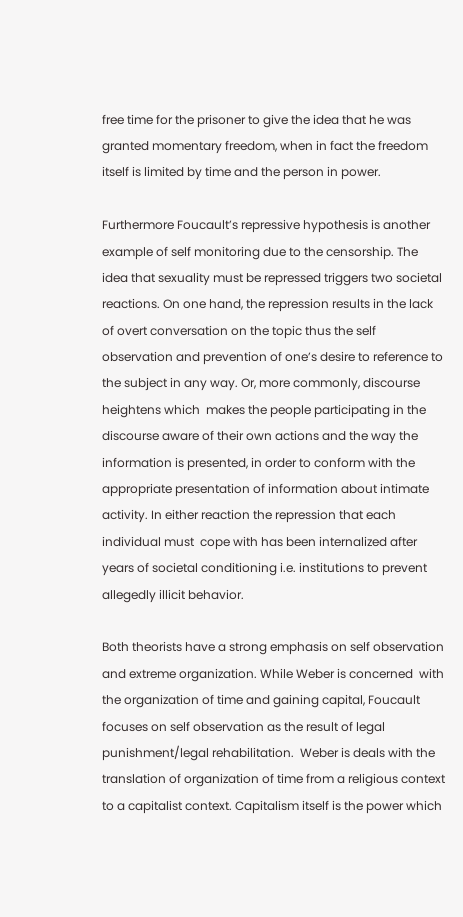free time for the prisoner to give the idea that he was granted momentary freedom, when in fact the freedom itself is limited by time and the person in power.

Furthermore Foucault’s repressive hypothesis is another example of self monitoring due to the censorship. The idea that sexuality must be repressed triggers two societal  reactions. On one hand, the repression results in the lack of overt conversation on the topic thus the self observation and prevention of one’s desire to reference to the subject in any way. Or, more commonly, discourse heightens which  makes the people participating in the discourse aware of their own actions and the way the information is presented, in order to conform with the appropriate presentation of information about intimate activity. In either reaction the repression that each individual must  cope with has been internalized after years of societal conditioning i.e. institutions to prevent allegedly illicit behavior.

Both theorists have a strong emphasis on self observation and extreme organization. While Weber is concerned  with the organization of time and gaining capital, Foucault focuses on self observation as the result of legal punishment/legal rehabilitation.  Weber is deals with the translation of organization of time from a religious context to a capitalist context. Capitalism itself is the power which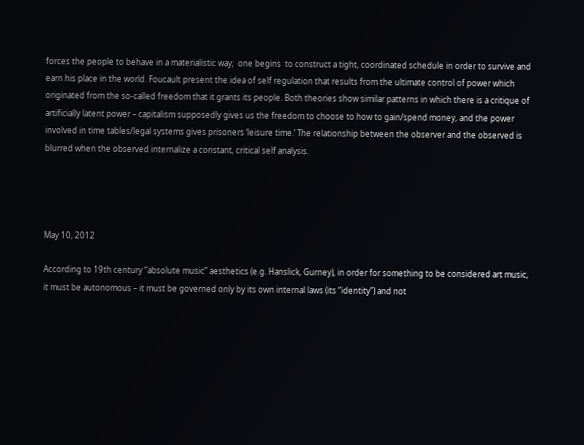forces the people to behave in a materialistic way;  one begins  to construct a tight, coordinated schedule in order to survive and earn his place in the world. Foucault present the idea of self regulation that results from the ultimate control of power which originated from the so-called freedom that it grants its people. Both theories show similar patterns in which there is a critique of artificially latent power – capitalism supposedly gives us the freedom to choose to how to gain/spend money, and the power involved in time tables/legal systems gives prisoners ‘leisure time.’ The relationship between the observer and the observed is blurred when the observed internalize a constant, critical self analysis.




May 10, 2012

According to 19th century “absolute music” aesthetics (e.g. Hanslick, Gurney), in order for something to be considered art music, it must be autonomous – it must be governed only by its own internal laws (its “identity”) and not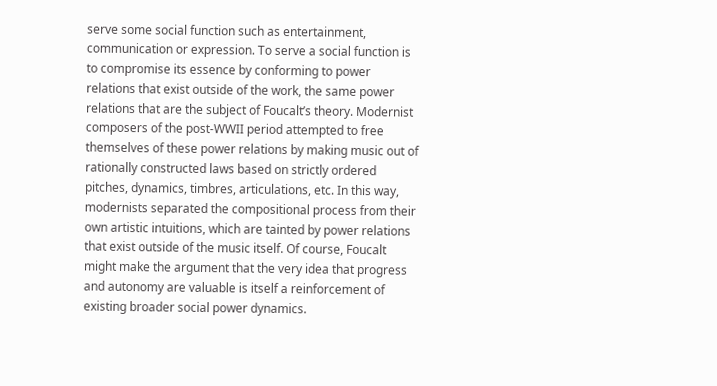serve some social function such as entertainment, communication or expression. To serve a social function is to compromise its essence by conforming to power relations that exist outside of the work, the same power relations that are the subject of Foucalt’s theory. Modernist composers of the post-WWII period attempted to free themselves of these power relations by making music out of rationally constructed laws based on strictly ordered pitches, dynamics, timbres, articulations, etc. In this way, modernists separated the compositional process from their own artistic intuitions, which are tainted by power relations that exist outside of the music itself. Of course, Foucalt might make the argument that the very idea that progress and autonomy are valuable is itself a reinforcement of existing broader social power dynamics.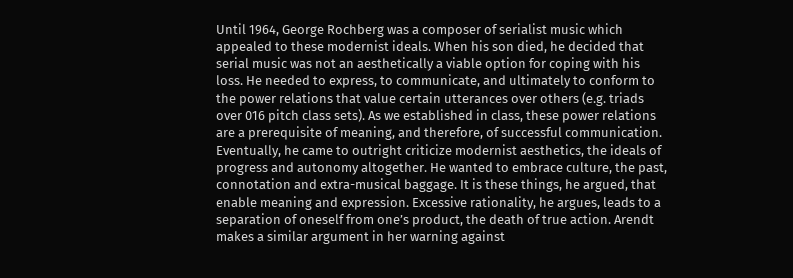Until 1964, George Rochberg was a composer of serialist music which appealed to these modernist ideals. When his son died, he decided that serial music was not an aesthetically a viable option for coping with his loss. He needed to express, to communicate, and ultimately to conform to the power relations that value certain utterances over others (e.g. triads over 016 pitch class sets). As we established in class, these power relations are a prerequisite of meaning, and therefore, of successful communication. Eventually, he came to outright criticize modernist aesthetics, the ideals of progress and autonomy altogether. He wanted to embrace culture, the past, connotation and extra-musical baggage. It is these things, he argued, that enable meaning and expression. Excessive rationality, he argues, leads to a separation of oneself from one’s product, the death of true action. Arendt makes a similar argument in her warning against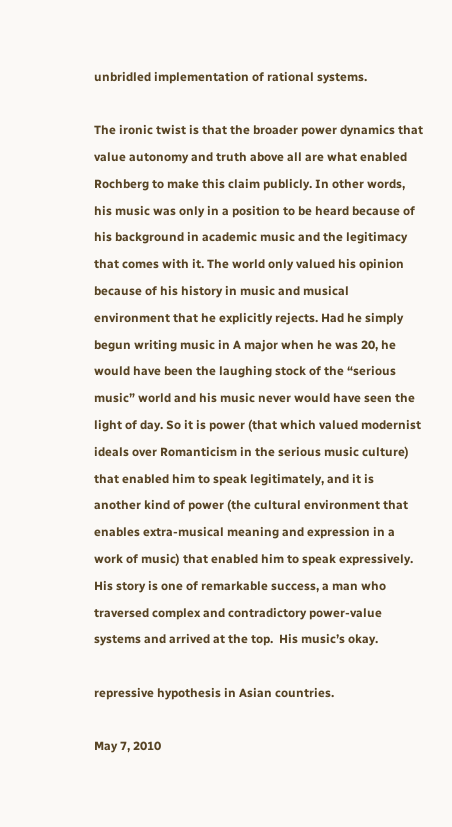unbridled implementation of rational systems.

The ironic twist is that the broader power dynamics that value autonomy and truth above all are what enabled Rochberg to make this claim publicly. In other words, his music was only in a position to be heard because of his background in academic music and the legitimacy that comes with it. The world only valued his opinion because of his history in music and musical environment that he explicitly rejects. Had he simply begun writing music in A major when he was 20, he would have been the laughing stock of the “serious music” world and his music never would have seen the light of day. So it is power (that which valued modernist ideals over Romanticism in the serious music culture) that enabled him to speak legitimately, and it is another kind of power (the cultural environment that enables extra-musical meaning and expression in a work of music) that enabled him to speak expressively. His story is one of remarkable success, a man who traversed complex and contradictory power-value systems and arrived at the top.  His music’s okay.

repressive hypothesis in Asian countries.

May 7, 2010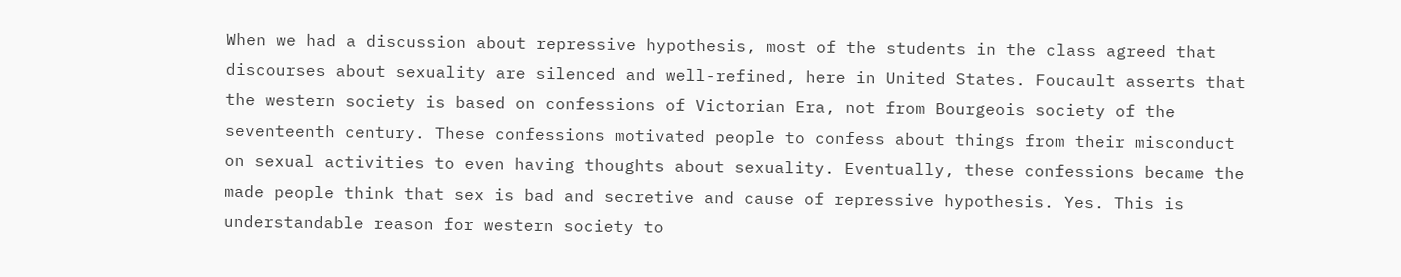When we had a discussion about repressive hypothesis, most of the students in the class agreed that discourses about sexuality are silenced and well-refined, here in United States. Foucault asserts that the western society is based on confessions of Victorian Era, not from Bourgeois society of the seventeenth century. These confessions motivated people to confess about things from their misconduct on sexual activities to even having thoughts about sexuality. Eventually, these confessions became the made people think that sex is bad and secretive and cause of repressive hypothesis. Yes. This is understandable reason for western society to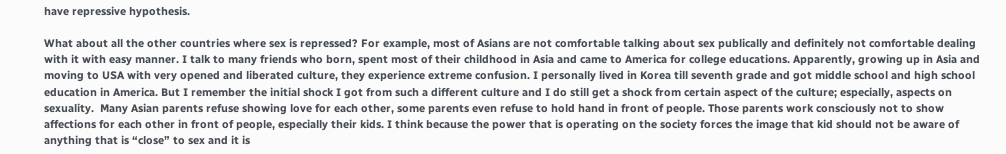have repressive hypothesis.

What about all the other countries where sex is repressed? For example, most of Asians are not comfortable talking about sex publically and definitely not comfortable dealing with it with easy manner. I talk to many friends who born, spent most of their childhood in Asia and came to America for college educations. Apparently, growing up in Asia and moving to USA with very opened and liberated culture, they experience extreme confusion. I personally lived in Korea till seventh grade and got middle school and high school education in America. But I remember the initial shock I got from such a different culture and I do still get a shock from certain aspect of the culture; especially, aspects on sexuality.  Many Asian parents refuse showing love for each other, some parents even refuse to hold hand in front of people. Those parents work consciously not to show affections for each other in front of people, especially their kids. I think because the power that is operating on the society forces the image that kid should not be aware of anything that is “close” to sex and it is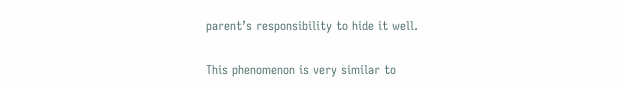parent’s responsibility to hide it well.

This phenomenon is very similar to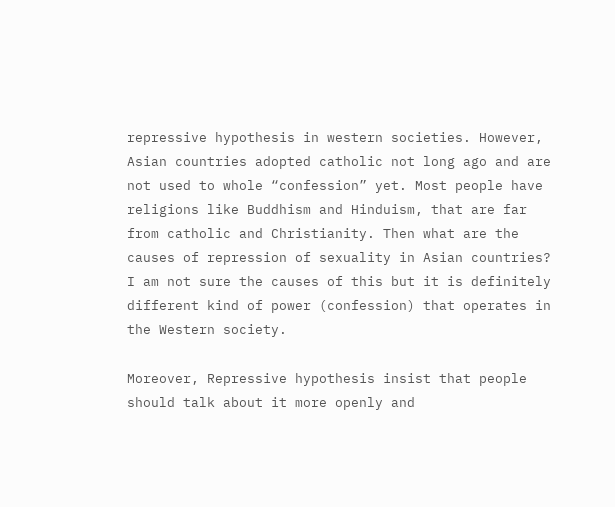repressive hypothesis in western societies. However, Asian countries adopted catholic not long ago and are not used to whole “confession” yet. Most people have religions like Buddhism and Hinduism, that are far from catholic and Christianity. Then what are the causes of repression of sexuality in Asian countries? I am not sure the causes of this but it is definitely different kind of power (confession) that operates in the Western society.

Moreover, Repressive hypothesis insist that people should talk about it more openly and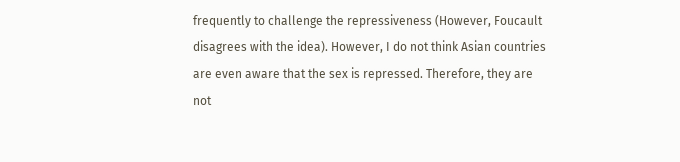frequently to challenge the repressiveness (However, Foucault disagrees with the idea). However, I do not think Asian countries are even aware that the sex is repressed. Therefore, they are not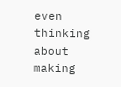even thinking about making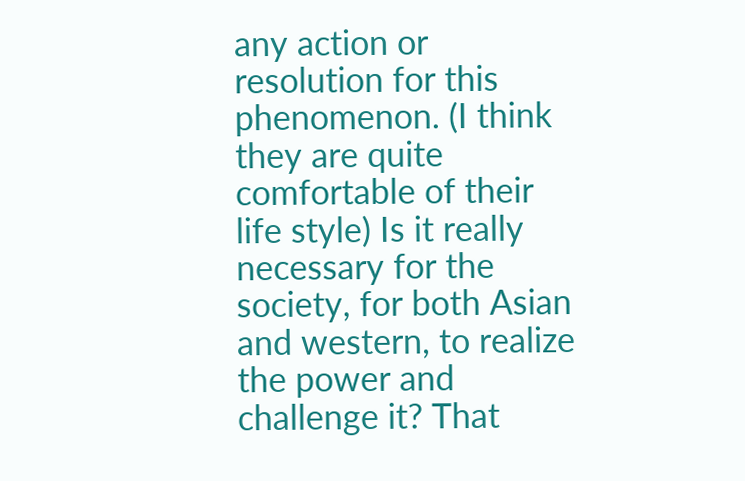any action or resolution for this phenomenon. (I think they are quite comfortable of their life style) Is it really necessary for the society, for both Asian and western, to realize the power and challenge it? That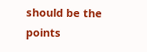should be the points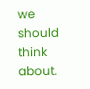we should think about.